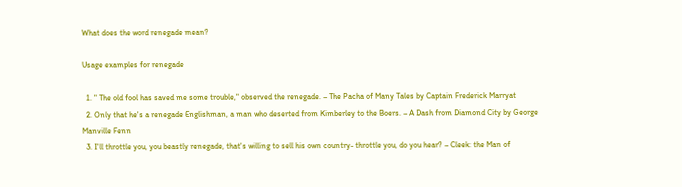What does the word renegade mean?

Usage examples for renegade

  1. " The old fool has saved me some trouble," observed the renegade. – The Pacha of Many Tales by Captain Frederick Marryat
  2. Only that he's a renegade Englishman, a man who deserted from Kimberley to the Boers. – A Dash from Diamond City by George Manville Fenn
  3. I'll throttle you, you beastly renegade, that's willing to sell his own country- throttle you, do you hear? – Cleek: the Man of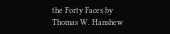the Forty Faces by Thomas W. Hanshew